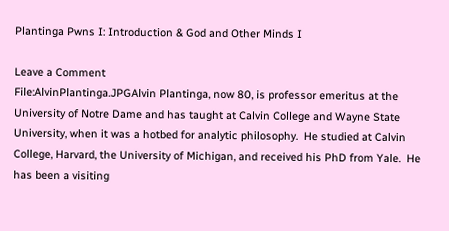Plantinga Pwns I: Introduction & God and Other Minds I

Leave a Comment
File:AlvinPlantinga.JPGAlvin Plantinga, now 80, is professor emeritus at the University of Notre Dame and has taught at Calvin College and Wayne State University, when it was a hotbed for analytic philosophy.  He studied at Calvin College, Harvard, the University of Michigan, and received his PhD from Yale.  He has been a visiting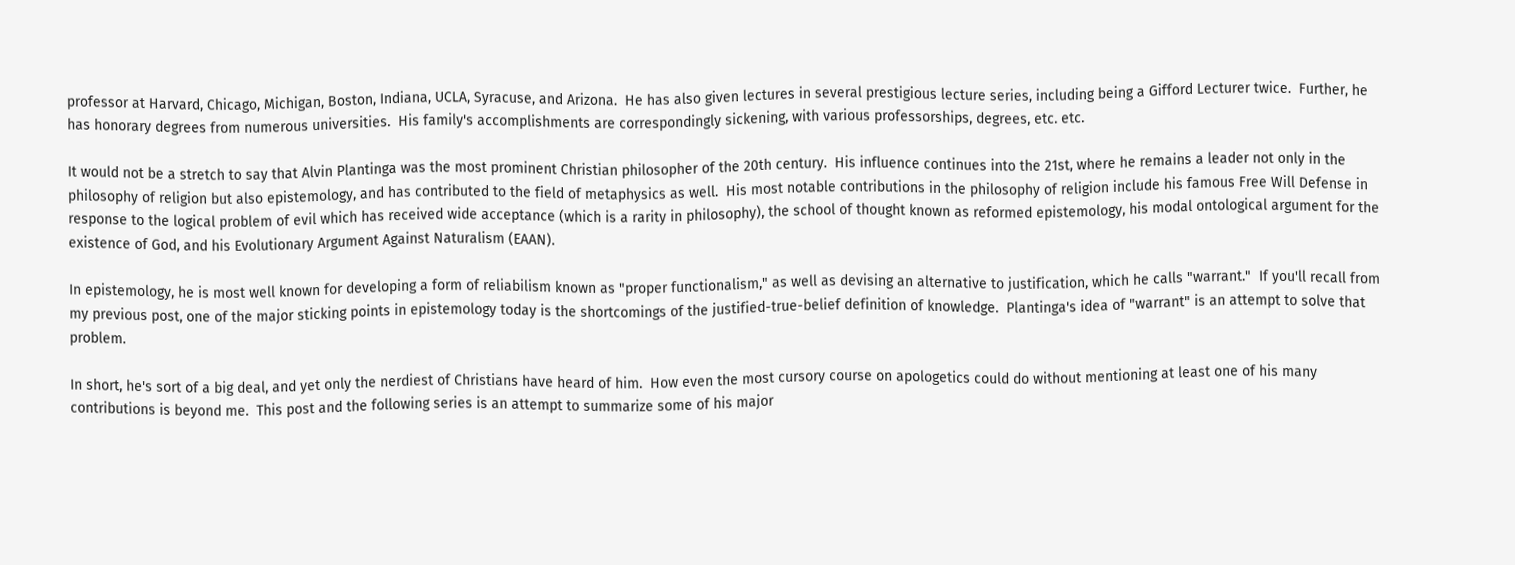professor at Harvard, Chicago, Michigan, Boston, Indiana, UCLA, Syracuse, and Arizona.  He has also given lectures in several prestigious lecture series, including being a Gifford Lecturer twice.  Further, he has honorary degrees from numerous universities.  His family's accomplishments are correspondingly sickening, with various professorships, degrees, etc. etc.

It would not be a stretch to say that Alvin Plantinga was the most prominent Christian philosopher of the 20th century.  His influence continues into the 21st, where he remains a leader not only in the philosophy of religion but also epistemology, and has contributed to the field of metaphysics as well.  His most notable contributions in the philosophy of religion include his famous Free Will Defense in response to the logical problem of evil which has received wide acceptance (which is a rarity in philosophy), the school of thought known as reformed epistemology, his modal ontological argument for the existence of God, and his Evolutionary Argument Against Naturalism (EAAN).

In epistemology, he is most well known for developing a form of reliabilism known as "proper functionalism," as well as devising an alternative to justification, which he calls "warrant."  If you'll recall from my previous post, one of the major sticking points in epistemology today is the shortcomings of the justified-true-belief definition of knowledge.  Plantinga's idea of "warrant" is an attempt to solve that problem.

In short, he's sort of a big deal, and yet only the nerdiest of Christians have heard of him.  How even the most cursory course on apologetics could do without mentioning at least one of his many contributions is beyond me.  This post and the following series is an attempt to summarize some of his major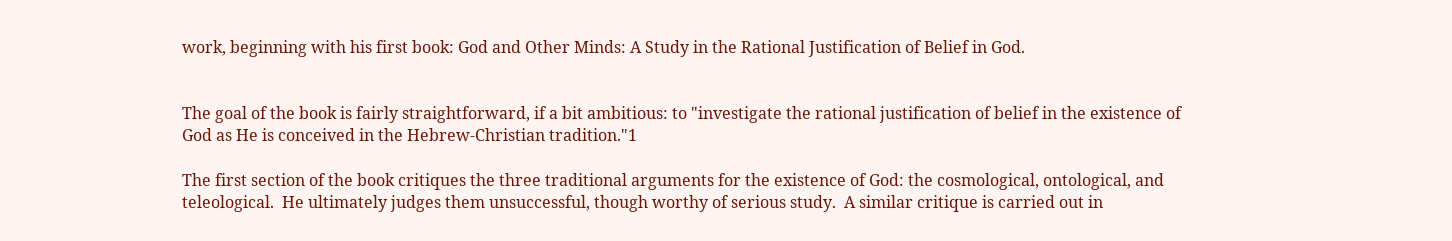work, beginning with his first book: God and Other Minds: A Study in the Rational Justification of Belief in God.


The goal of the book is fairly straightforward, if a bit ambitious: to "investigate the rational justification of belief in the existence of God as He is conceived in the Hebrew-Christian tradition."1

The first section of the book critiques the three traditional arguments for the existence of God: the cosmological, ontological, and teleological.  He ultimately judges them unsuccessful, though worthy of serious study.  A similar critique is carried out in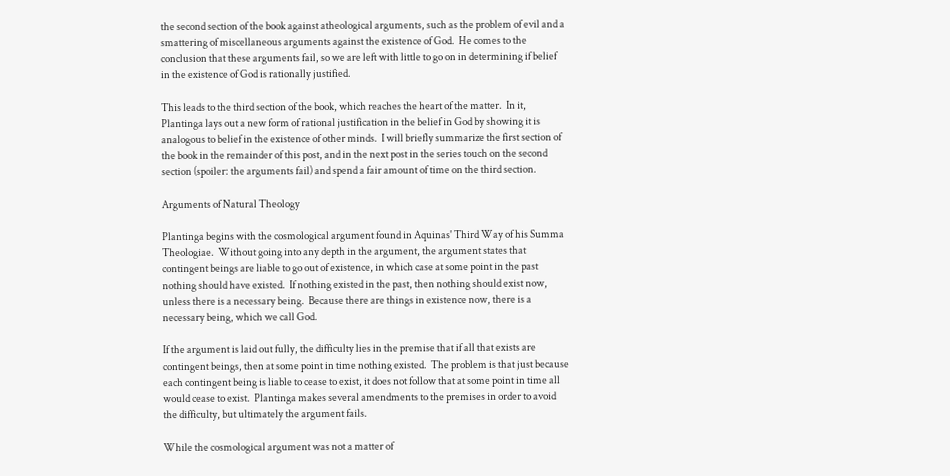the second section of the book against atheological arguments, such as the problem of evil and a smattering of miscellaneous arguments against the existence of God.  He comes to the conclusion that these arguments fail, so we are left with little to go on in determining if belief in the existence of God is rationally justified.

This leads to the third section of the book, which reaches the heart of the matter.  In it, Plantinga lays out a new form of rational justification in the belief in God by showing it is analogous to belief in the existence of other minds.  I will briefly summarize the first section of the book in the remainder of this post, and in the next post in the series touch on the second section (spoiler: the arguments fail) and spend a fair amount of time on the third section.

Arguments of Natural Theology

Plantinga begins with the cosmological argument found in Aquinas' Third Way of his Summa Theologiae.  Without going into any depth in the argument, the argument states that contingent beings are liable to go out of existence, in which case at some point in the past nothing should have existed.  If nothing existed in the past, then nothing should exist now, unless there is a necessary being.  Because there are things in existence now, there is a necessary being, which we call God.

If the argument is laid out fully, the difficulty lies in the premise that if all that exists are contingent beings, then at some point in time nothing existed.  The problem is that just because each contingent being is liable to cease to exist, it does not follow that at some point in time all would cease to exist.  Plantinga makes several amendments to the premises in order to avoid the difficulty, but ultimately the argument fails.

While the cosmological argument was not a matter of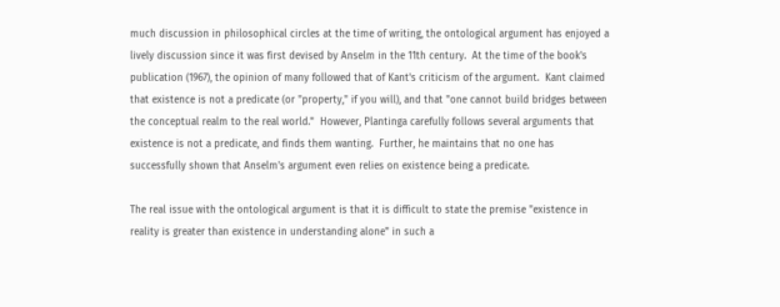much discussion in philosophical circles at the time of writing, the ontological argument has enjoyed a lively discussion since it was first devised by Anselm in the 11th century.  At the time of the book's publication (1967), the opinion of many followed that of Kant's criticism of the argument.  Kant claimed that existence is not a predicate (or "property," if you will), and that "one cannot build bridges between the conceptual realm to the real world."  However, Plantinga carefully follows several arguments that existence is not a predicate, and finds them wanting.  Further, he maintains that no one has successfully shown that Anselm's argument even relies on existence being a predicate.

The real issue with the ontological argument is that it is difficult to state the premise "existence in reality is greater than existence in understanding alone" in such a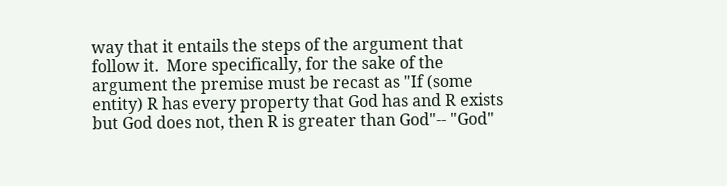way that it entails the steps of the argument that follow it.  More specifically, for the sake of the argument the premise must be recast as "If (some entity) R has every property that God has and R exists but God does not, then R is greater than God"-- "God"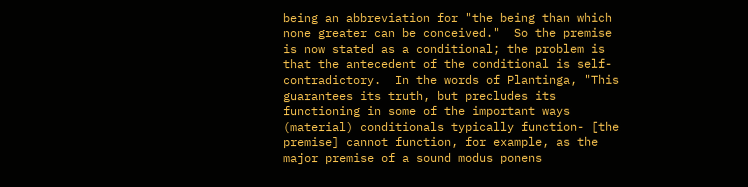being an abbreviation for "the being than which none greater can be conceived."  So the premise is now stated as a conditional; the problem is that the antecedent of the conditional is self-contradictory.  In the words of Plantinga, "This guarantees its truth, but precludes its functioning in some of the important ways (material) conditionals typically function- [the premise] cannot function, for example, as the major premise of a sound modus ponens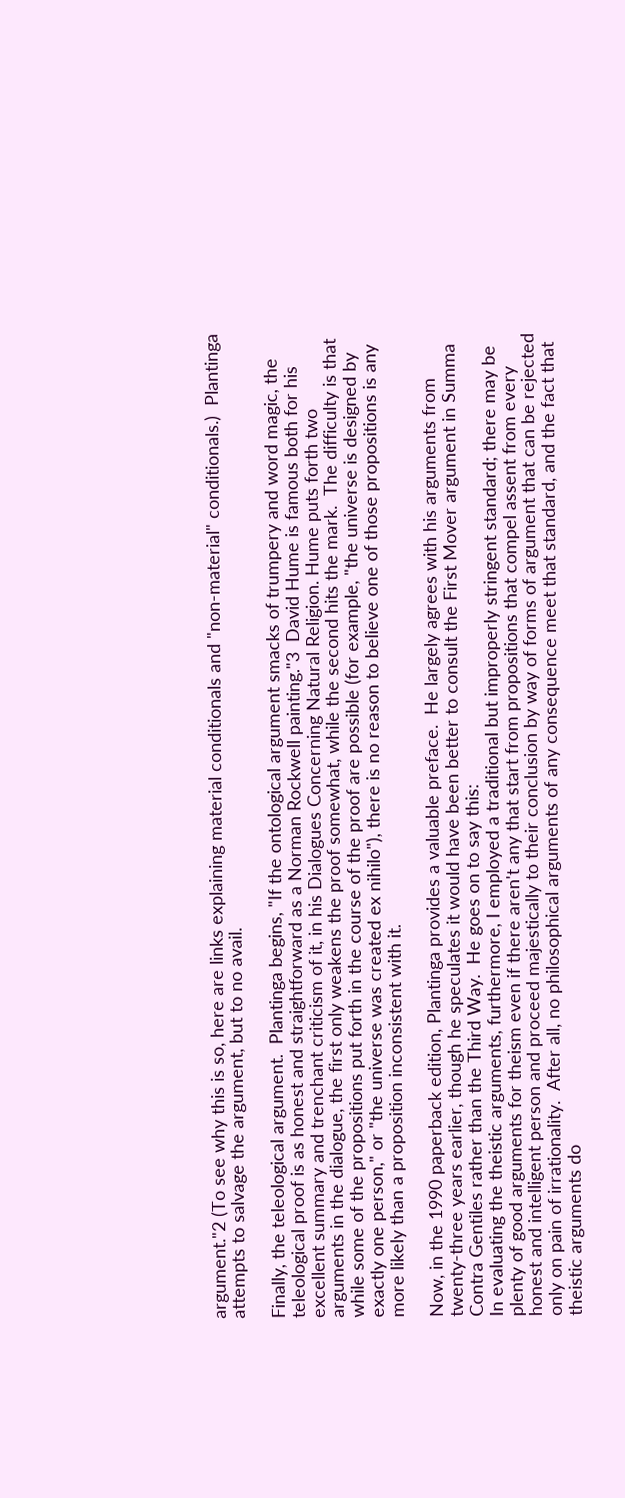argument."2 (To see why this is so, here are links explaining material conditionals and "non-material" conditionals.)  Plantinga attempts to salvage the argument, but to no avail.

Finally, the teleological argument.  Plantinga begins, "If the ontological argument smacks of trumpery and word magic, the teleological proof is as honest and straightforward as a Norman Rockwell painting."3  David Hume is famous both for his excellent summary and trenchant criticism of it, in his Dialogues Concerning Natural Religion. Hume puts forth two arguments in the dialogue, the first only weakens the proof somewhat, while the second hits the mark.  The difficulty is that while some of the propositions put forth in the course of the proof are possible (for example, "the universe is designed by exactly one person," or "the universe was created ex nihilo"), there is no reason to believe one of those propositions is any more likely than a proposition inconsistent with it.

Now, in the 1990 paperback edition, Plantinga provides a valuable preface.  He largely agrees with his arguments from twenty-three years earlier, though he speculates it would have been better to consult the First Mover argument in Summa Contra Gentiles rather than the Third Way.  He goes on to say this:
In evaluating the theistic arguments, furthermore, I employed a traditional but improperly stringent standard; there may be plenty of good arguments for theism even if there aren't any that start from propositions that compel assent from every honest and intelligent person and proceed majestically to their conclusion by way of forms of argument that can be rejected only on pain of irrationality.  After all, no philosophical arguments of any consequence meet that standard, and the fact that theistic arguments do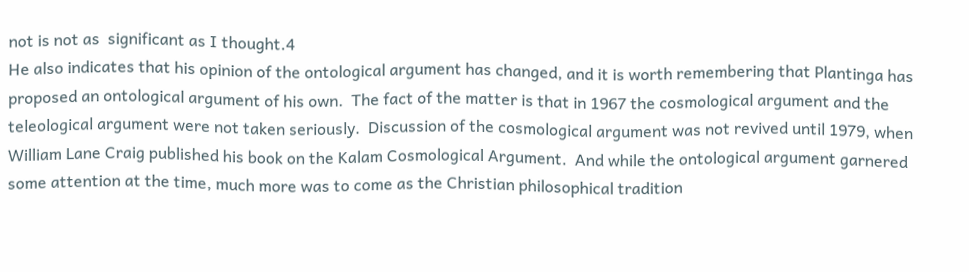not is not as  significant as I thought.4
He also indicates that his opinion of the ontological argument has changed, and it is worth remembering that Plantinga has proposed an ontological argument of his own.  The fact of the matter is that in 1967 the cosmological argument and the teleological argument were not taken seriously.  Discussion of the cosmological argument was not revived until 1979, when William Lane Craig published his book on the Kalam Cosmological Argument.  And while the ontological argument garnered some attention at the time, much more was to come as the Christian philosophical tradition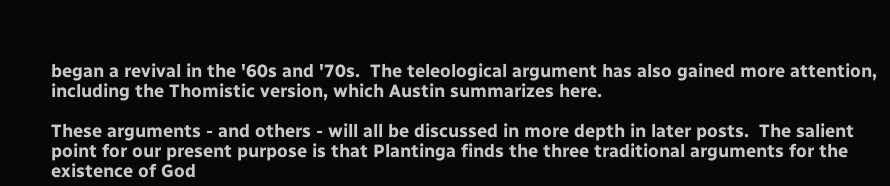began a revival in the '60s and '70s.  The teleological argument has also gained more attention, including the Thomistic version, which Austin summarizes here.

These arguments - and others - will all be discussed in more depth in later posts.  The salient point for our present purpose is that Plantinga finds the three traditional arguments for the existence of God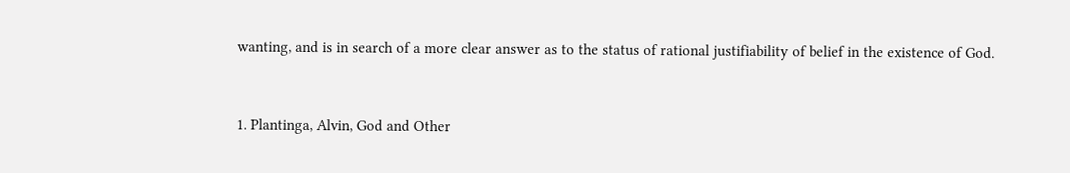wanting, and is in search of a more clear answer as to the status of rational justifiability of belief in the existence of God.


1. Plantinga, Alvin, God and Other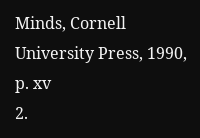Minds, Cornell University Press, 1990, p. xv
2.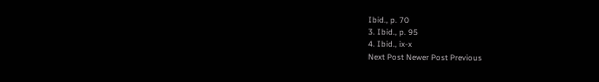Ibid., p. 70
3. Ibid., p. 95
4. Ibid., ix-x
Next Post Newer Post Previous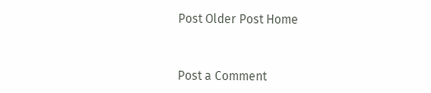Post Older Post Home


Post a Comment